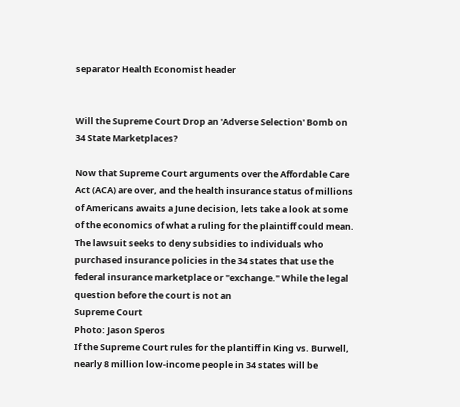separator Health Economist header


Will the Supreme Court Drop an 'Adverse Selection' Bomb on 34 State Marketplaces?

Now that Supreme Court arguments over the Affordable Care Act (ACA) are over, and the health insurance status of millions of Americans awaits a June decision, lets take a look at some of the economics of what a ruling for the plaintiff could mean.
The lawsuit seeks to deny subsidies to individuals who purchased insurance policies in the 34 states that use the federal insurance marketplace or "exchange." While the legal question before the court is not an
Supreme Court
Photo: Jason Speros
If the Supreme Court rules for the plantiff in King vs. Burwell, nearly 8 million low-income people in 34 states will be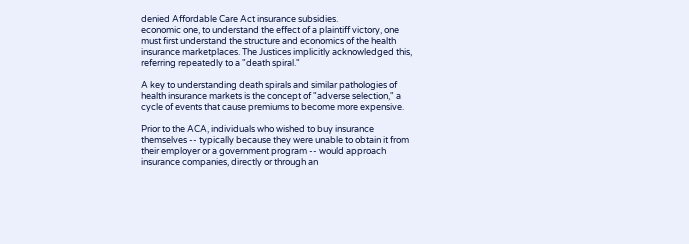denied Affordable Care Act insurance subsidies.
economic one, to understand the effect of a plaintiff victory, one must first understand the structure and economics of the health insurance marketplaces. The Justices implicitly acknowledged this, referring repeatedly to a "death spiral."

A key to understanding death spirals and similar pathologies of health insurance markets is the concept of "adverse selection," a cycle of events that cause premiums to become more expensive.

Prior to the ACA, individuals who wished to buy insurance themselves -- typically because they were unable to obtain it from their employer or a government program -- would approach insurance companies, directly or through an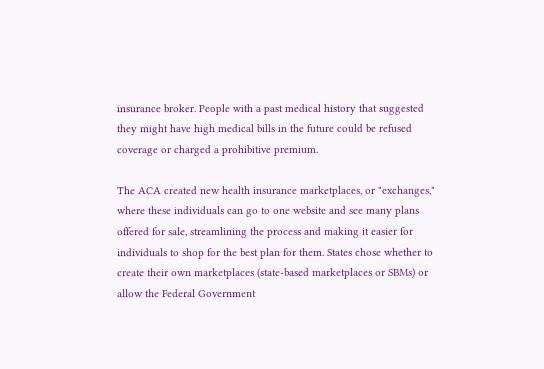insurance broker. People with a past medical history that suggested they might have high medical bills in the future could be refused coverage or charged a prohibitive premium.

The ACA created new health insurance marketplaces, or "exchanges," where these individuals can go to one website and see many plans offered for sale, streamlining the process and making it easier for individuals to shop for the best plan for them. States chose whether to create their own marketplaces (state-based marketplaces or SBMs) or allow the Federal Government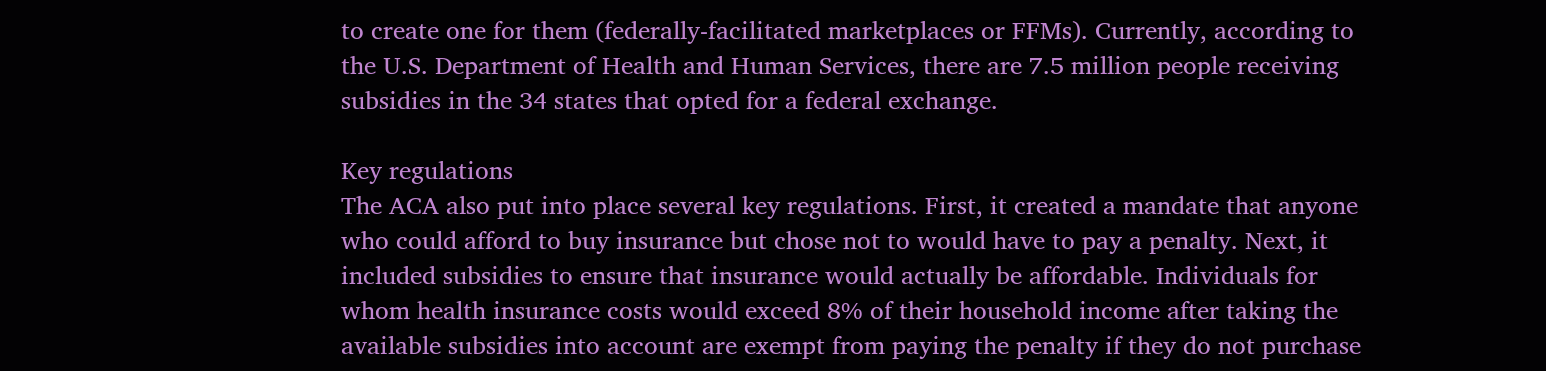to create one for them (federally-facilitated marketplaces or FFMs). Currently, according to the U.S. Department of Health and Human Services, there are 7.5 million people receiving subsidies in the 34 states that opted for a federal exchange.

Key regulations
The ACA also put into place several key regulations. First, it created a mandate that anyone who could afford to buy insurance but chose not to would have to pay a penalty. Next, it included subsidies to ensure that insurance would actually be affordable. Individuals for whom health insurance costs would exceed 8% of their household income after taking the available subsidies into account are exempt from paying the penalty if they do not purchase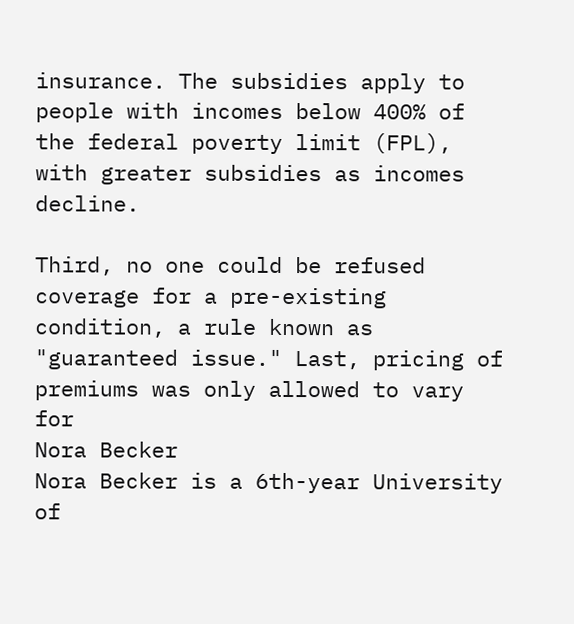insurance. The subsidies apply to people with incomes below 400% of the federal poverty limit (FPL), with greater subsidies as incomes decline.

Third, no one could be refused coverage for a pre-existing condition, a rule known as "guaranteed issue." Last, pricing of premiums was only allowed to vary for
Nora Becker
Nora Becker is a 6th-year University of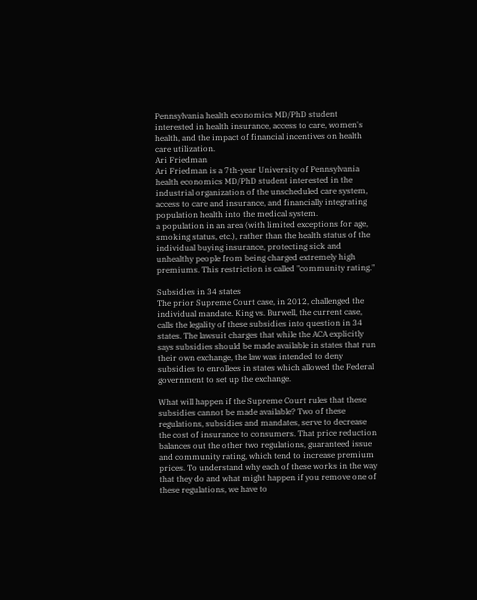Pennsylvania health economics MD/PhD student interested in health insurance, access to care, women's health, and the impact of financial incentives on health care utilization.
Ari Friedman
Ari Friedman is a 7th-year University of Pennsylvania health economics MD/PhD student interested in the industrial organization of the unscheduled care system, access to care and insurance, and financially integrating population health into the medical system.
a population in an area (with limited exceptions for age, smoking status, etc.), rather than the health status of the individual buying insurance, protecting sick and unhealthy people from being charged extremely high premiums. This restriction is called "community rating."

Subsidies in 34 states
The prior Supreme Court case, in 2012, challenged the individual mandate. King vs. Burwell, the current case, calls the legality of these subsidies into question in 34 states. The lawsuit charges that while the ACA explicitly says subsidies should be made available in states that run their own exchange, the law was intended to deny subsidies to enrollees in states which allowed the Federal government to set up the exchange.

What will happen if the Supreme Court rules that these subsidies cannot be made available? Two of these regulations, subsidies and mandates, serve to decrease the cost of insurance to consumers. That price reduction balances out the other two regulations, guaranteed issue and community rating, which tend to increase premium prices. To understand why each of these works in the way that they do and what might happen if you remove one of these regulations, we have to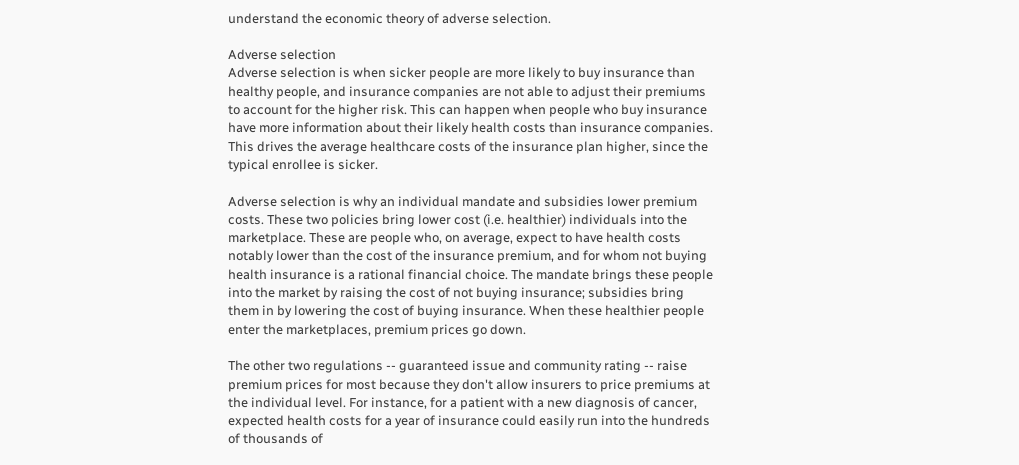understand the economic theory of adverse selection.

Adverse selection
Adverse selection is when sicker people are more likely to buy insurance than healthy people, and insurance companies are not able to adjust their premiums to account for the higher risk. This can happen when people who buy insurance have more information about their likely health costs than insurance companies. This drives the average healthcare costs of the insurance plan higher, since the typical enrollee is sicker.

Adverse selection is why an individual mandate and subsidies lower premium costs. These two policies bring lower cost (i.e. healthier) individuals into the marketplace. These are people who, on average, expect to have health costs notably lower than the cost of the insurance premium, and for whom not buying health insurance is a rational financial choice. The mandate brings these people into the market by raising the cost of not buying insurance; subsidies bring them in by lowering the cost of buying insurance. When these healthier people enter the marketplaces, premium prices go down.

The other two regulations -- guaranteed issue and community rating -- raise premium prices for most because they don't allow insurers to price premiums at the individual level. For instance, for a patient with a new diagnosis of cancer, expected health costs for a year of insurance could easily run into the hundreds of thousands of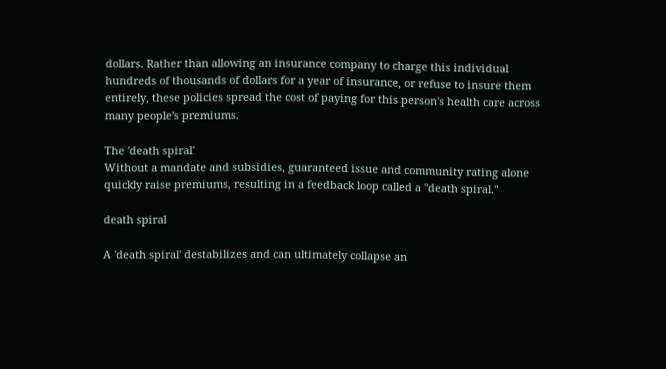dollars. Rather than allowing an insurance company to charge this individual hundreds of thousands of dollars for a year of insurance, or refuse to insure them entirely, these policies spread the cost of paying for this person's health care across many people's premiums.

The 'death spiral'
Without a mandate and subsidies, guaranteed issue and community rating alone quickly raise premiums, resulting in a feedback loop called a "death spiral."

death spiral

A 'death spiral' destabilizes and can ultimately collapse an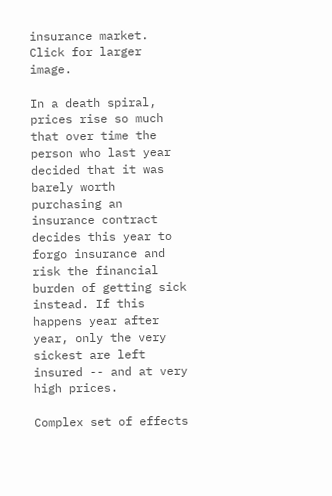insurance market.
Click for larger image.

In a death spiral, prices rise so much that over time the person who last year decided that it was barely worth purchasing an insurance contract decides this year to forgo insurance and risk the financial burden of getting sick instead. If this happens year after year, only the very sickest are left insured -- and at very high prices.

Complex set of effects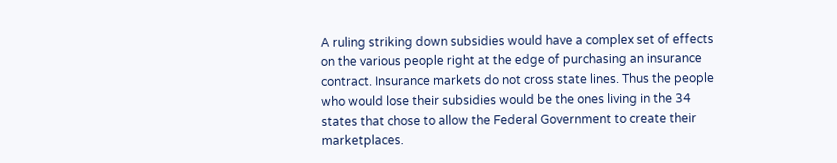A ruling striking down subsidies would have a complex set of effects on the various people right at the edge of purchasing an insurance contract. Insurance markets do not cross state lines. Thus the people who would lose their subsidies would be the ones living in the 34 states that chose to allow the Federal Government to create their marketplaces.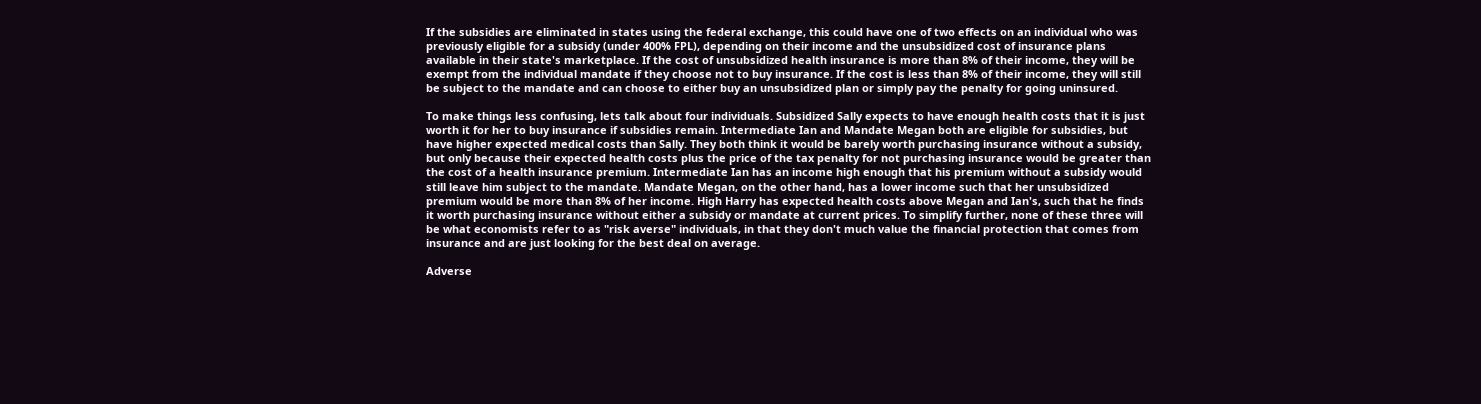If the subsidies are eliminated in states using the federal exchange, this could have one of two effects on an individual who was previously eligible for a subsidy (under 400% FPL), depending on their income and the unsubsidized cost of insurance plans available in their state's marketplace. If the cost of unsubsidized health insurance is more than 8% of their income, they will be exempt from the individual mandate if they choose not to buy insurance. If the cost is less than 8% of their income, they will still be subject to the mandate and can choose to either buy an unsubsidized plan or simply pay the penalty for going uninsured.

To make things less confusing, lets talk about four individuals. Subsidized Sally expects to have enough health costs that it is just worth it for her to buy insurance if subsidies remain. Intermediate Ian and Mandate Megan both are eligible for subsidies, but have higher expected medical costs than Sally. They both think it would be barely worth purchasing insurance without a subsidy, but only because their expected health costs plus the price of the tax penalty for not purchasing insurance would be greater than the cost of a health insurance premium. Intermediate Ian has an income high enough that his premium without a subsidy would still leave him subject to the mandate. Mandate Megan, on the other hand, has a lower income such that her unsubsidized premium would be more than 8% of her income. High Harry has expected health costs above Megan and Ian's, such that he finds it worth purchasing insurance without either a subsidy or mandate at current prices. To simplify further, none of these three will be what economists refer to as "risk averse" individuals, in that they don't much value the financial protection that comes from insurance and are just looking for the best deal on average.

Adverse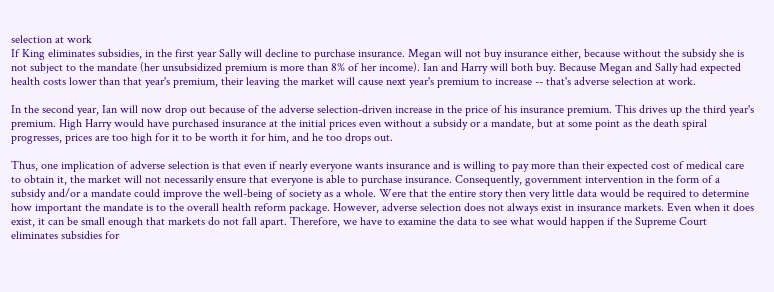selection at work
If King eliminates subsidies, in the first year Sally will decline to purchase insurance. Megan will not buy insurance either, because without the subsidy she is not subject to the mandate (her unsubsidized premium is more than 8% of her income). Ian and Harry will both buy. Because Megan and Sally had expected health costs lower than that year's premium, their leaving the market will cause next year's premium to increase -- that's adverse selection at work.

In the second year, Ian will now drop out because of the adverse selection-driven increase in the price of his insurance premium. This drives up the third year's premium. High Harry would have purchased insurance at the initial prices even without a subsidy or a mandate, but at some point as the death spiral progresses, prices are too high for it to be worth it for him, and he too drops out.

Thus, one implication of adverse selection is that even if nearly everyone wants insurance and is willing to pay more than their expected cost of medical care to obtain it, the market will not necessarily ensure that everyone is able to purchase insurance. Consequently, government intervention in the form of a subsidy and/or a mandate could improve the well-being of society as a whole. Were that the entire story then very little data would be required to determine how important the mandate is to the overall health reform package. However, adverse selection does not always exist in insurance markets. Even when it does exist, it can be small enough that markets do not fall apart. Therefore, we have to examine the data to see what would happen if the Supreme Court eliminates subsidies for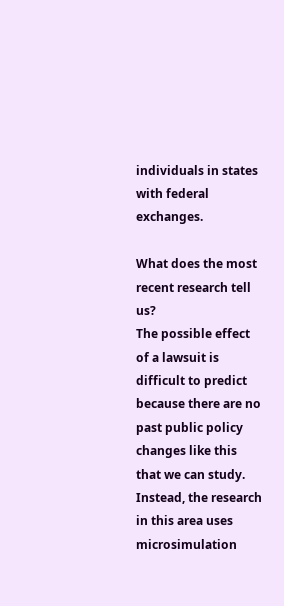individuals in states with federal exchanges.

What does the most recent research tell us?
The possible effect of a lawsuit is difficult to predict because there are no past public policy changes like this that we can study. Instead, the research in this area uses microsimulation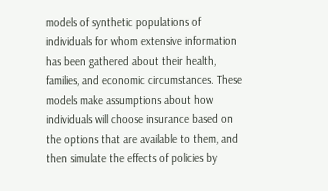models of synthetic populations of individuals for whom extensive information has been gathered about their health, families, and economic circumstances. These models make assumptions about how individuals will choose insurance based on the options that are available to them, and then simulate the effects of policies by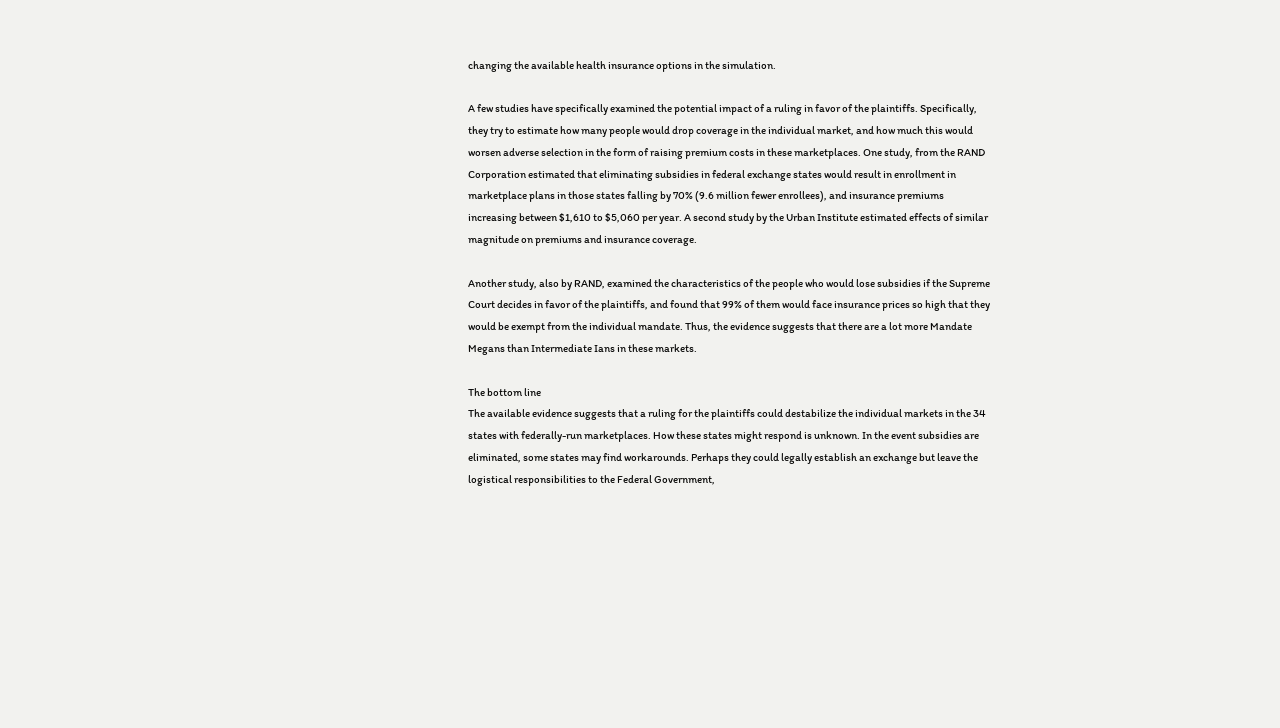changing the available health insurance options in the simulation.

A few studies have specifically examined the potential impact of a ruling in favor of the plaintiffs. Specifically, they try to estimate how many people would drop coverage in the individual market, and how much this would worsen adverse selection in the form of raising premium costs in these marketplaces. One study, from the RAND Corporation estimated that eliminating subsidies in federal exchange states would result in enrollment in marketplace plans in those states falling by 70% (9.6 million fewer enrollees), and insurance premiums increasing between $1,610 to $5,060 per year. A second study by the Urban Institute estimated effects of similar magnitude on premiums and insurance coverage.

Another study, also by RAND, examined the characteristics of the people who would lose subsidies if the Supreme Court decides in favor of the plaintiffs, and found that 99% of them would face insurance prices so high that they would be exempt from the individual mandate. Thus, the evidence suggests that there are a lot more Mandate Megans than Intermediate Ians in these markets.

The bottom line
The available evidence suggests that a ruling for the plaintiffs could destabilize the individual markets in the 34 states with federally-run marketplaces. How these states might respond is unknown. In the event subsidies are eliminated, some states may find workarounds. Perhaps they could legally establish an exchange but leave the logistical responsibilities to the Federal Government,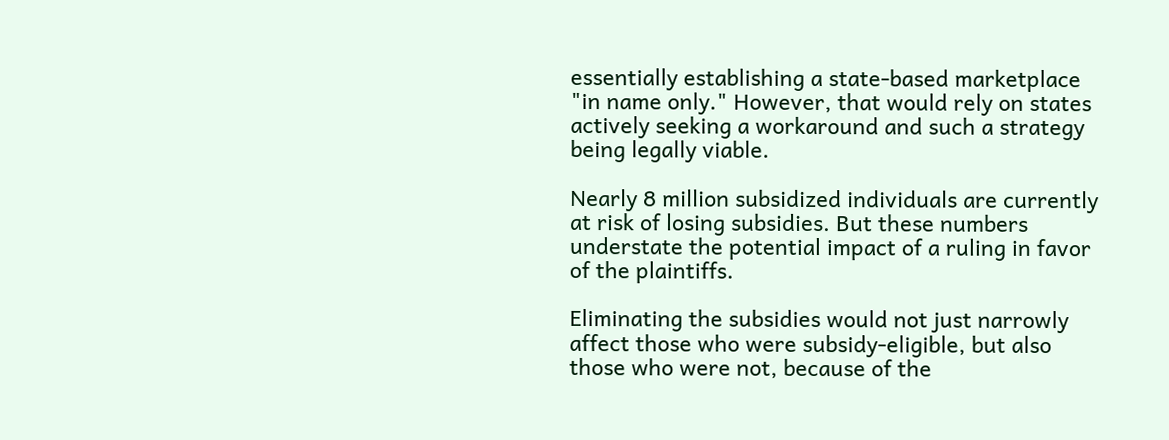essentially establishing a state-based marketplace "in name only." However, that would rely on states actively seeking a workaround and such a strategy being legally viable.

Nearly 8 million subsidized individuals are currently at risk of losing subsidies. But these numbers understate the potential impact of a ruling in favor of the plaintiffs.

Eliminating the subsidies would not just narrowly affect those who were subsidy-eligible, but also those who were not, because of the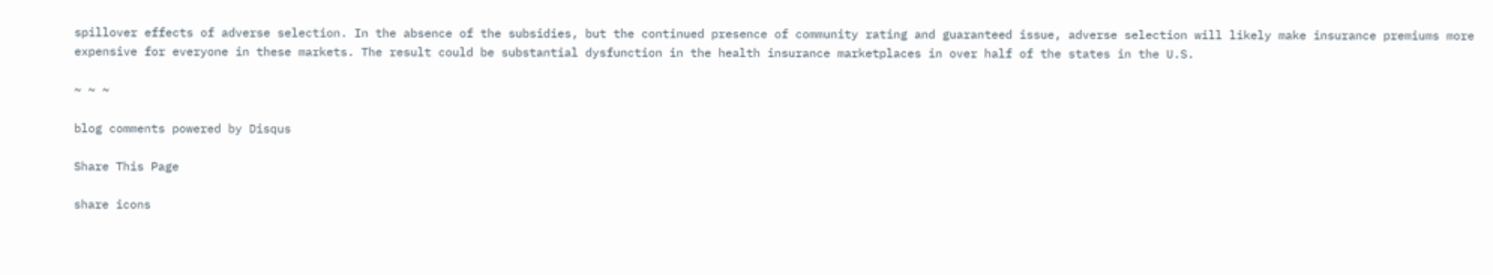spillover effects of adverse selection. In the absence of the subsidies, but the continued presence of community rating and guaranteed issue, adverse selection will likely make insurance premiums more expensive for everyone in these markets. The result could be substantial dysfunction in the health insurance marketplaces in over half of the states in the U.S.

~ ~ ~

blog comments powered by Disqus

Share This Page

share icons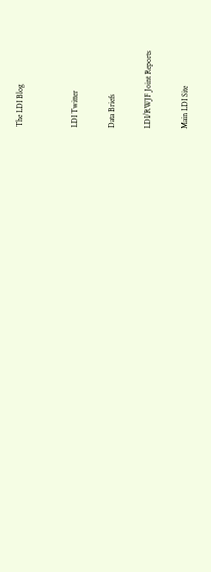The LDI Blog


LDI Twitter

Data Briefs

LDI/RWJF Joint Reports

Main LDI Site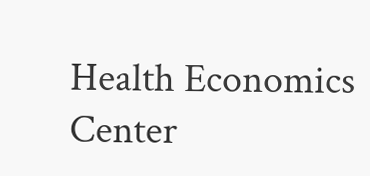Health Economics Center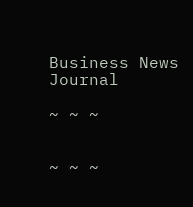Business News Journal

~ ~ ~


~ ~ ~